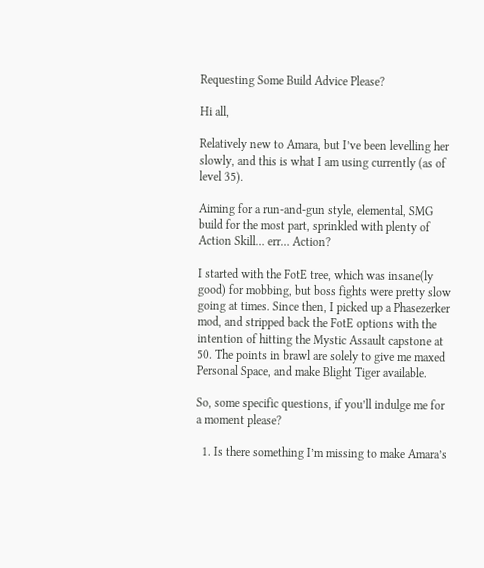Requesting Some Build Advice Please?

Hi all,

Relatively new to Amara, but I’ve been levelling her slowly, and this is what I am using currently (as of level 35).

Aiming for a run-and-gun style, elemental, SMG build for the most part, sprinkled with plenty of Action Skill… err… Action?

I started with the FotE tree, which was insane(ly good) for mobbing, but boss fights were pretty slow going at times. Since then, I picked up a Phasezerker mod, and stripped back the FotE options with the intention of hitting the Mystic Assault capstone at 50. The points in brawl are solely to give me maxed Personal Space, and make Blight Tiger available.

So, some specific questions, if you’ll indulge me for a moment please?

  1. Is there something I’m missing to make Amara’s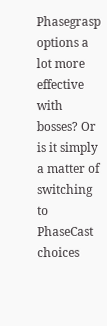Phasegrasp options a lot more effective with bosses? Or is it simply a matter of switching to PhaseCast choices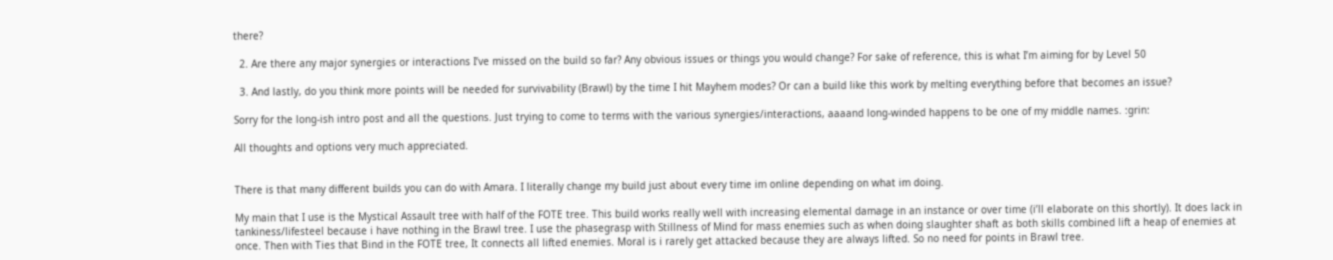there?

  2. Are there any major synergies or interactions I’ve missed on the build so far? Any obvious issues or things you would change? For sake of reference, this is what I’m aiming for by Level 50

  3. And lastly, do you think more points will be needed for survivability (Brawl) by the time I hit Mayhem modes? Or can a build like this work by melting everything before that becomes an issue?

Sorry for the long-ish intro post and all the questions. Just trying to come to terms with the various synergies/interactions, aaaand long-winded happens to be one of my middle names. :grin:

All thoughts and options very much appreciated.


There is that many different builds you can do with Amara. I literally change my build just about every time im online depending on what im doing.

My main that I use is the Mystical Assault tree with half of the FOTE tree. This build works really well with increasing elemental damage in an instance or over time (i’ll elaborate on this shortly). It does lack in tankiness/lifesteel because i have nothing in the Brawl tree. I use the phasegrasp with Stillness of Mind for mass enemies such as when doing slaughter shaft as both skills combined lift a heap of enemies at once. Then with Ties that Bind in the FOTE tree, It connects all lifted enemies. Moral is i rarely get attacked because they are always lifted. So no need for points in Brawl tree.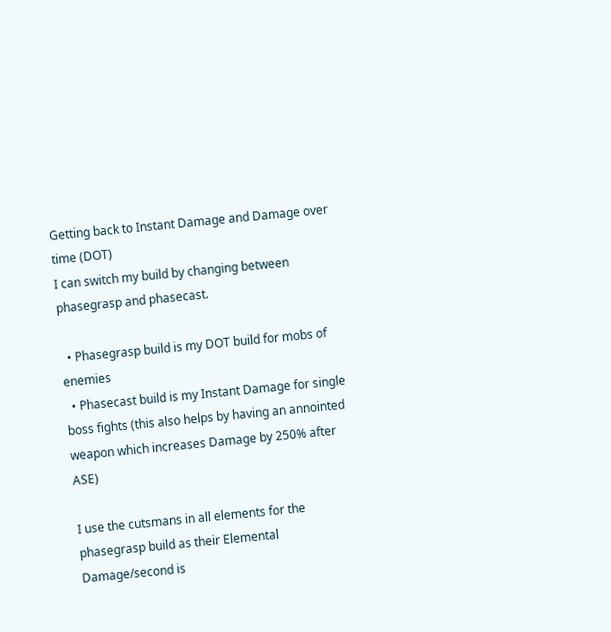Getting back to Instant Damage and Damage over time (DOT)
I can switch my build by changing between phasegrasp and phasecast.

  • Phasegrasp build is my DOT build for mobs of enemies
  • Phasecast build is my Instant Damage for single boss fights (this also helps by having an annointed weapon which increases Damage by 250% after ASE)

I use the cutsmans in all elements for the phasegrasp build as their Elemental Damage/second is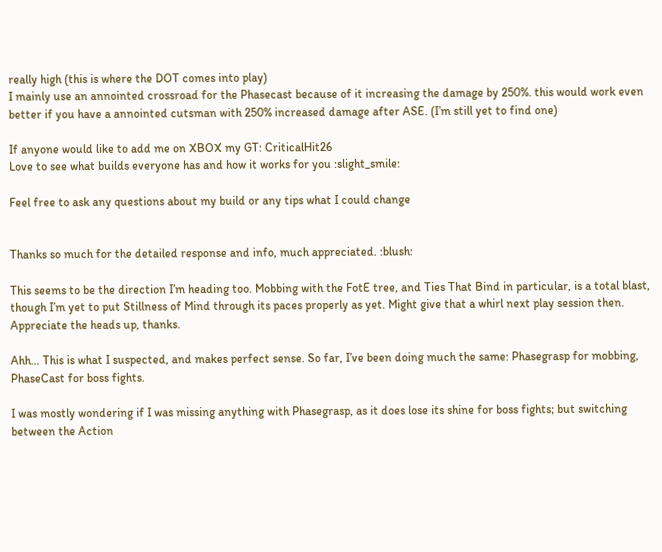really high (this is where the DOT comes into play)
I mainly use an annointed crossroad for the Phasecast because of it increasing the damage by 250%. this would work even better if you have a annointed cutsman with 250% increased damage after ASE. (I’m still yet to find one)

If anyone would like to add me on XBOX my GT: CriticalHit26
Love to see what builds everyone has and how it works for you :slight_smile:

Feel free to ask any questions about my build or any tips what I could change


Thanks so much for the detailed response and info, much appreciated. :blush:

This seems to be the direction I’m heading too. Mobbing with the FotE tree, and Ties That Bind in particular, is a total blast, though I’m yet to put Stillness of Mind through its paces properly as yet. Might give that a whirl next play session then. Appreciate the heads up, thanks.

Ahh… This is what I suspected, and makes perfect sense. So far, I’ve been doing much the same: Phasegrasp for mobbing, PhaseCast for boss fights.

I was mostly wondering if I was missing anything with Phasegrasp, as it does lose its shine for boss fights; but switching between the Action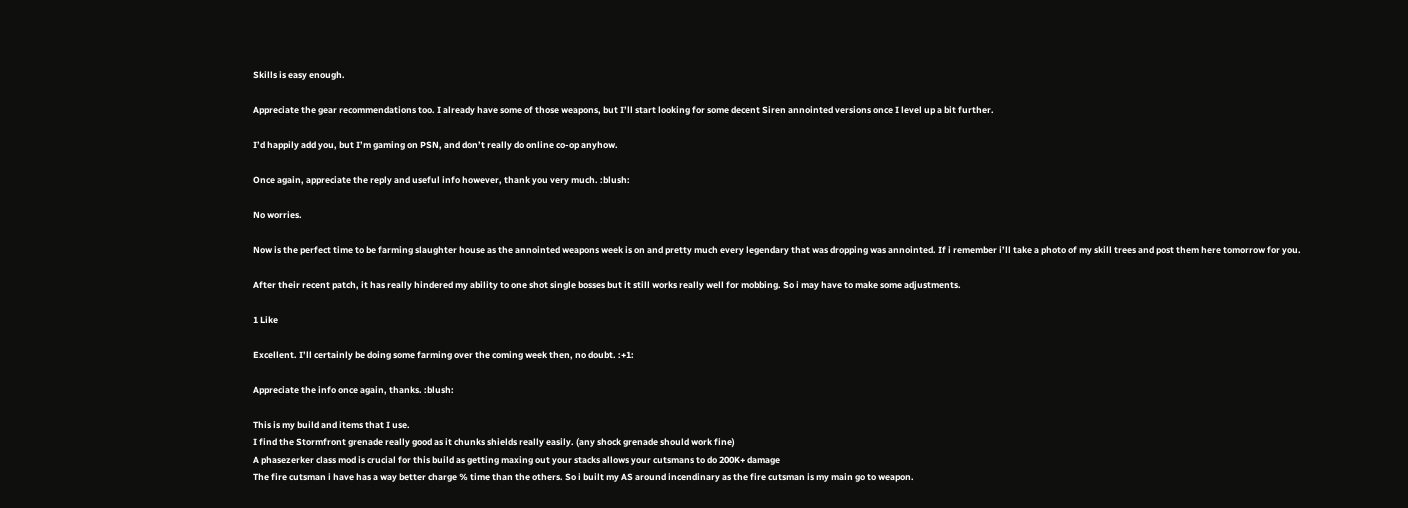Skills is easy enough.

Appreciate the gear recommendations too. I already have some of those weapons, but I’ll start looking for some decent Siren annointed versions once I level up a bit further.

I’d happily add you, but I’m gaming on PSN, and don’t really do online co-op anyhow.

Once again, appreciate the reply and useful info however, thank you very much. :blush:

No worries.

Now is the perfect time to be farming slaughter house as the annointed weapons week is on and pretty much every legendary that was dropping was annointed. If i remember i’ll take a photo of my skill trees and post them here tomorrow for you.

After their recent patch, it has really hindered my ability to one shot single bosses but it still works really well for mobbing. So i may have to make some adjustments.

1 Like

Excellent. I’ll certainly be doing some farming over the coming week then, no doubt. :+1:

Appreciate the info once again, thanks. :blush:

This is my build and items that I use.
I find the Stormfront grenade really good as it chunks shields really easily. (any shock grenade should work fine)
A phasezerker class mod is crucial for this build as getting maxing out your stacks allows your cutsmans to do 200K+ damage
The fire cutsman i have has a way better charge % time than the others. So i built my AS around incendinary as the fire cutsman is my main go to weapon.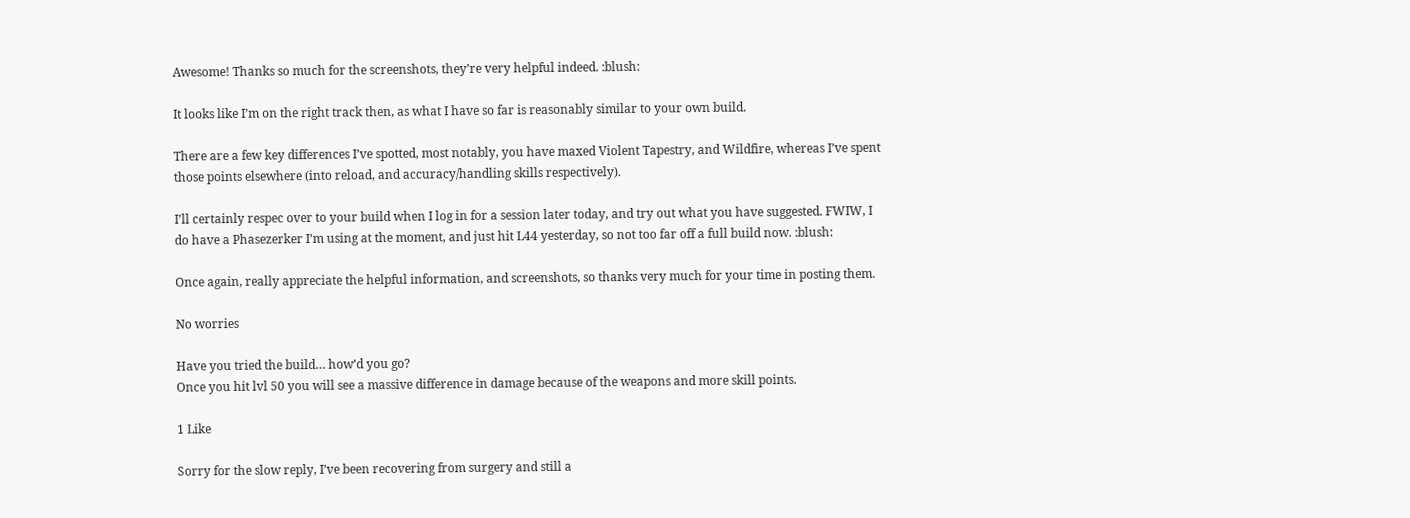Awesome! Thanks so much for the screenshots, they’re very helpful indeed. :blush:

It looks like I’m on the right track then, as what I have so far is reasonably similar to your own build.

There are a few key differences I’ve spotted, most notably, you have maxed Violent Tapestry, and Wildfire, whereas I’ve spent those points elsewhere (into reload, and accuracy/handling skills respectively).

I’ll certainly respec over to your build when I log in for a session later today, and try out what you have suggested. FWIW, I do have a Phasezerker I’m using at the moment, and just hit L44 yesterday, so not too far off a full build now. :blush:

Once again, really appreciate the helpful information, and screenshots, so thanks very much for your time in posting them.

No worries

Have you tried the build… how’d you go?
Once you hit lvl 50 you will see a massive difference in damage because of the weapons and more skill points.

1 Like

Sorry for the slow reply, I’ve been recovering from surgery and still a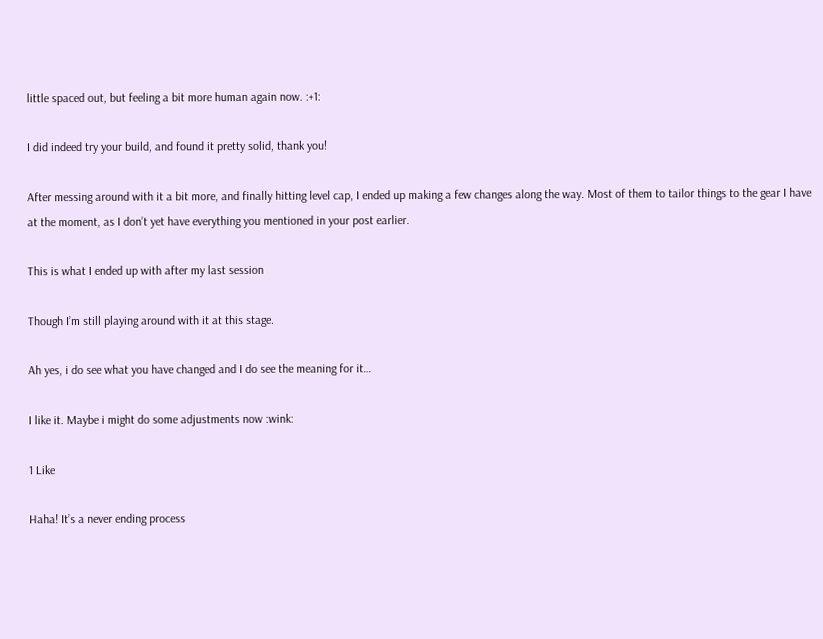little spaced out, but feeling a bit more human again now. :+1:

I did indeed try your build, and found it pretty solid, thank you!

After messing around with it a bit more, and finally hitting level cap, I ended up making a few changes along the way. Most of them to tailor things to the gear I have at the moment, as I don’t yet have everything you mentioned in your post earlier.

This is what I ended up with after my last session

Though I’m still playing around with it at this stage.

Ah yes, i do see what you have changed and I do see the meaning for it…

I like it. Maybe i might do some adjustments now :wink:

1 Like

Haha! It’s a never ending process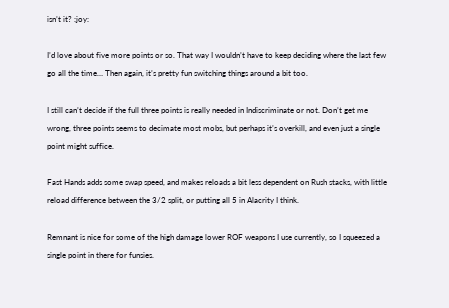isn’t it? :joy:

I’d love about five more points or so. That way I wouldn’t have to keep deciding where the last few go all the time… Then again, it’s pretty fun switching things around a bit too.

I still can’t decide if the full three points is really needed in Indiscriminate or not. Don’t get me wrong, three points seems to decimate most mobs, but perhaps it’s overkill, and even just a single point might suffice.

Fast Hands adds some swap speed, and makes reloads a bit less dependent on Rush stacks, with little reload difference between the 3/2 split, or putting all 5 in Alacrity I think.

Remnant is nice for some of the high damage lower ROF weapons I use currently, so I squeezed a single point in there for funsies.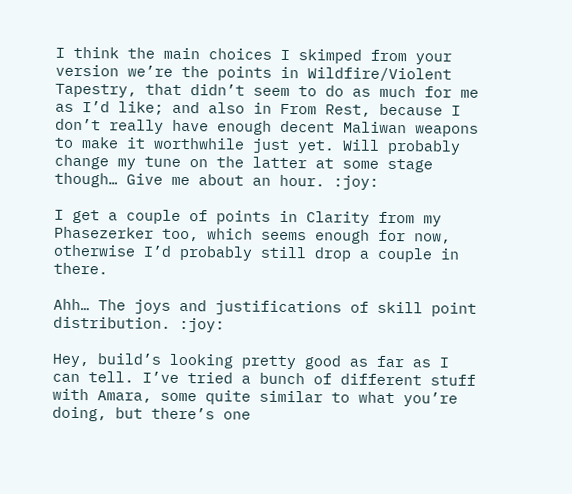I think the main choices I skimped from your version we’re the points in Wildfire/Violent Tapestry, that didn’t seem to do as much for me as I’d like; and also in From Rest, because I don’t really have enough decent Maliwan weapons to make it worthwhile just yet. Will probably change my tune on the latter at some stage though… Give me about an hour. :joy:

I get a couple of points in Clarity from my Phasezerker too, which seems enough for now, otherwise I’d probably still drop a couple in there.

Ahh… The joys and justifications of skill point distribution. :joy:

Hey, build’s looking pretty good as far as I can tell. I’ve tried a bunch of different stuff with Amara, some quite similar to what you’re doing, but there’s one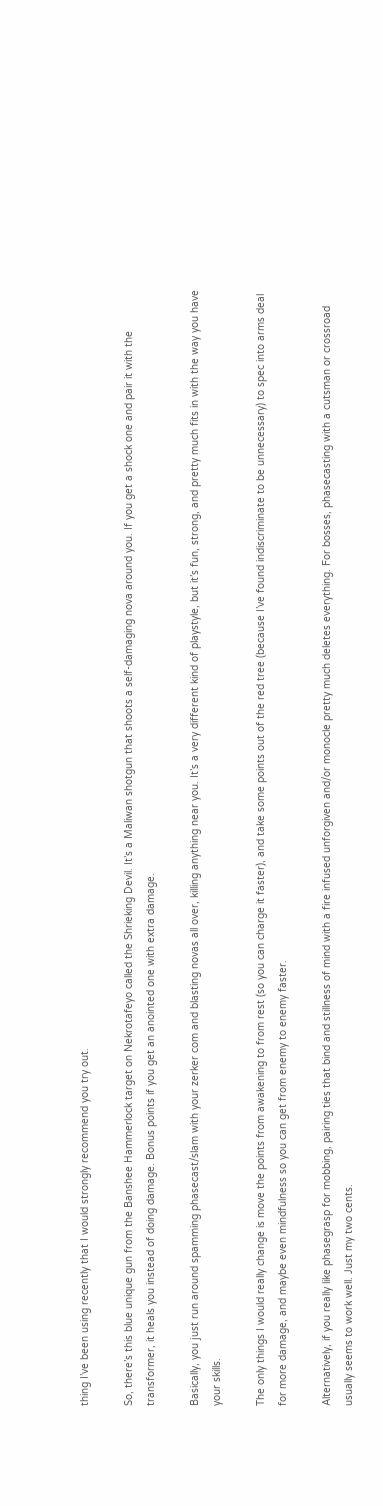thing I’ve been using recently that I would strongly recommend you try out.

So, there’s this blue unique gun from the Banshee Hammerlock target on Nekrotafeyo called the Shrieking Devil. It’s a Maliwan shotgun that shoots a self-damaging nova around you. If you get a shock one and pair it with the transformer, it heals you instead of doing damage. Bonus points if you get an anointed one with extra damage.

Basically, you just run around spamming phasecast/slam with your zerker com and blasting novas all over, killing anything near you. It’s a very different kind of playstyle, but it’s fun, strong, and pretty much fits in with the way you have your skills.

The only things I would really change is move the points from awakening to from rest (so you can charge it faster), and take some points out of the red tree (because I’ve found indiscriminate to be unnecessary) to spec into arms deal for more damage, and maybe even mindfulness so you can get from enemy to enemy faster.

Alternatively, if you really like phasegrasp for mobbing, pairing ties that bind and stillness of mind with a fire infused unforgiven and/or monocle pretty much deletes everything. For bosses, phasecasting with a cutsman or crossroad usually seems to work well. Just my two cents.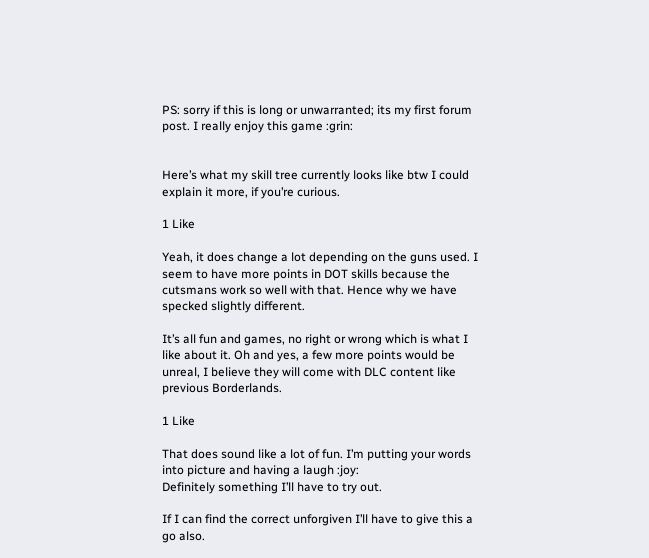PS: sorry if this is long or unwarranted; its my first forum post. I really enjoy this game :grin:


Here’s what my skill tree currently looks like btw I could explain it more, if you’re curious.

1 Like

Yeah, it does change a lot depending on the guns used. I seem to have more points in DOT skills because the cutsmans work so well with that. Hence why we have specked slightly different.

It’s all fun and games, no right or wrong which is what I like about it. Oh and yes, a few more points would be unreal, I believe they will come with DLC content like previous Borderlands.

1 Like

That does sound like a lot of fun. I’m putting your words into picture and having a laugh :joy:
Definitely something I’ll have to try out.

If I can find the correct unforgiven I’ll have to give this a go also.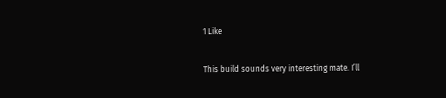1 Like

This build sounds very interesting mate. I’ll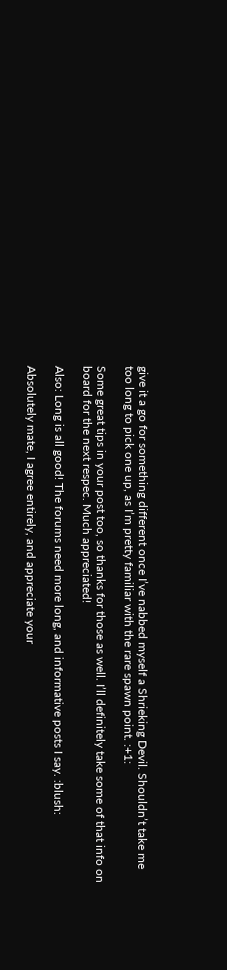give it a go for something different once I’ve nabbed myself a Shrieking Devil. Shouldn’t take me too long to pick one up, as I’m pretty familiar with the rare spawn point. :+1:

Some great tips in your post too, so thanks for those as well. I’ll definitely take some of that info on board for the next respec. Much appreciated!

Also: Long is all good! The forums need more long, and informative posts I say. :blush:

Absolutely mate, I agree entirely, and appreciate your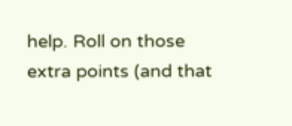help. Roll on those extra points (and that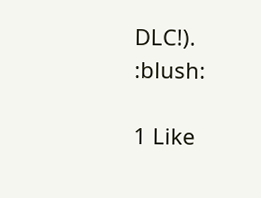DLC!). :blush:

1 Like